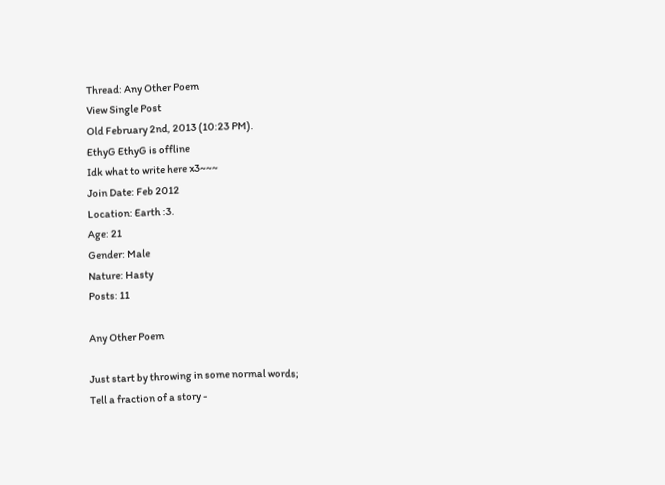Thread: Any Other Poem
View Single Post
Old February 2nd, 2013 (10:23 PM).
EthyG EthyG is offline
Idk what to write here x3~~~
Join Date: Feb 2012
Location: Earth :3.
Age: 21
Gender: Male
Nature: Hasty
Posts: 11

Any Other Poem

Just start by throwing in some normal words;
Tell a fraction of a story -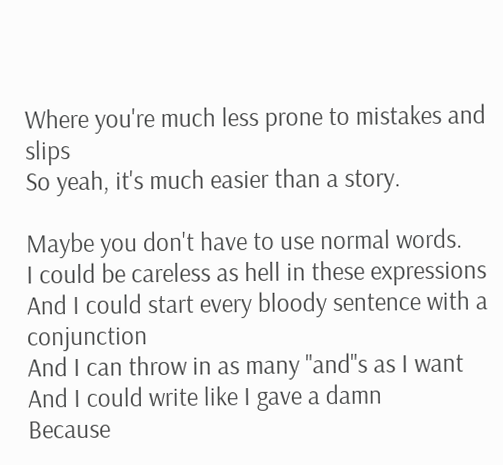Where you're much less prone to mistakes and slips
So yeah, it's much easier than a story.

Maybe you don't have to use normal words.
I could be careless as hell in these expressions
And I could start every bloody sentence with a conjunction
And I can throw in as many "and"s as I want
And I could write like I gave a damn
Because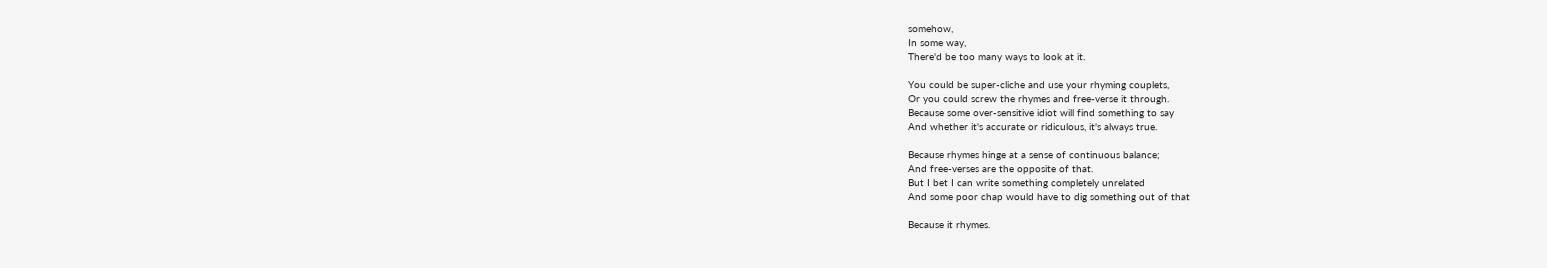somehow,
In some way,
There'd be too many ways to look at it.

You could be super-cliche and use your rhyming couplets,
Or you could screw the rhymes and free-verse it through.
Because some over-sensitive idiot will find something to say
And whether it's accurate or ridiculous, it's always true.

Because rhymes hinge at a sense of continuous balance;
And free-verses are the opposite of that.
But I bet I can write something completely unrelated
And some poor chap would have to dig something out of that

Because it rhymes.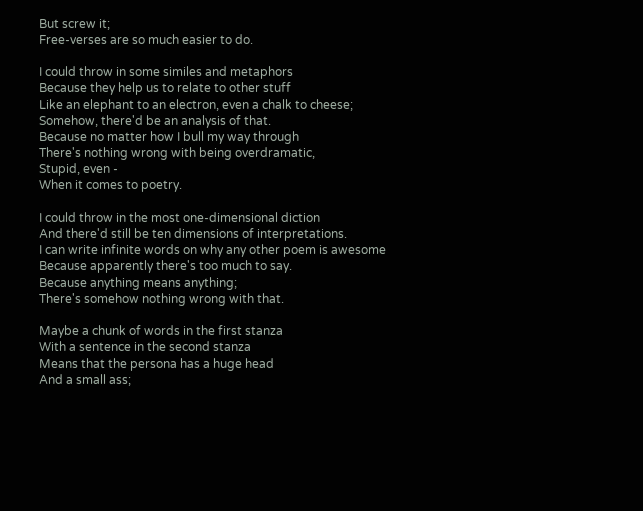But screw it;
Free-verses are so much easier to do.

I could throw in some similes and metaphors
Because they help us to relate to other stuff
Like an elephant to an electron, even a chalk to cheese;
Somehow, there'd be an analysis of that.
Because no matter how I bull my way through
There's nothing wrong with being overdramatic,
Stupid, even -
When it comes to poetry.

I could throw in the most one-dimensional diction
And there'd still be ten dimensions of interpretations.
I can write infinite words on why any other poem is awesome
Because apparently there's too much to say.
Because anything means anything;
There's somehow nothing wrong with that.

Maybe a chunk of words in the first stanza
With a sentence in the second stanza
Means that the persona has a huge head
And a small ass;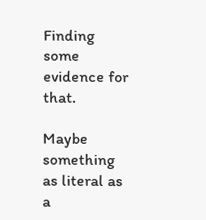Finding some evidence for that.

Maybe something as literal as a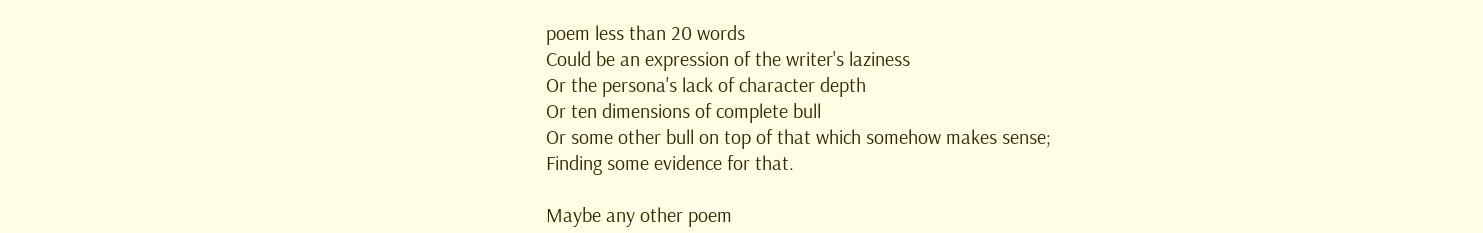poem less than 20 words
Could be an expression of the writer's laziness
Or the persona's lack of character depth
Or ten dimensions of complete bull
Or some other bull on top of that which somehow makes sense;
Finding some evidence for that.

Maybe any other poem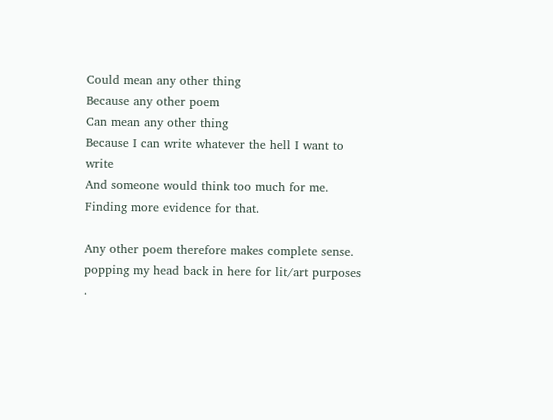Could mean any other thing
Because any other poem
Can mean any other thing
Because I can write whatever the hell I want to write
And someone would think too much for me.
Finding more evidence for that.

Any other poem therefore makes complete sense.
popping my head back in here for lit/art purposes .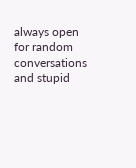always open for random conversations and stupid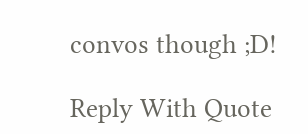convos though ;D!

Reply With Quote